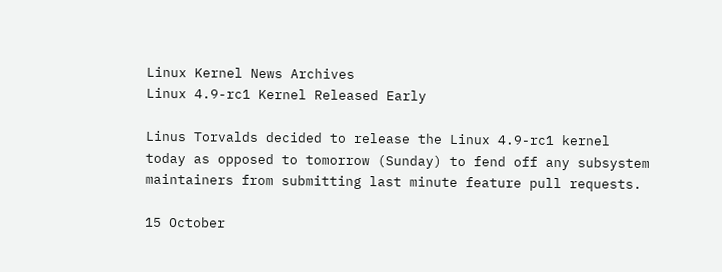Linux Kernel News Archives
Linux 4.9-rc1 Kernel Released Early

Linus Torvalds decided to release the Linux 4.9-rc1 kernel today as opposed to tomorrow (Sunday) to fend off any subsystem maintainers from submitting last minute feature pull requests.

15 October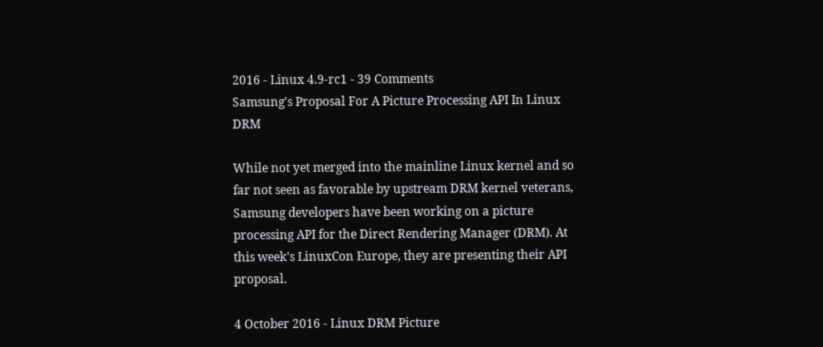2016 - Linux 4.9-rc1 - 39 Comments
Samsung's Proposal For A Picture Processing API In Linux DRM

While not yet merged into the mainline Linux kernel and so far not seen as favorable by upstream DRM kernel veterans, Samsung developers have been working on a picture processing API for the Direct Rendering Manager (DRM). At this week's LinuxCon Europe, they are presenting their API proposal.

4 October 2016 - Linux DRM Picture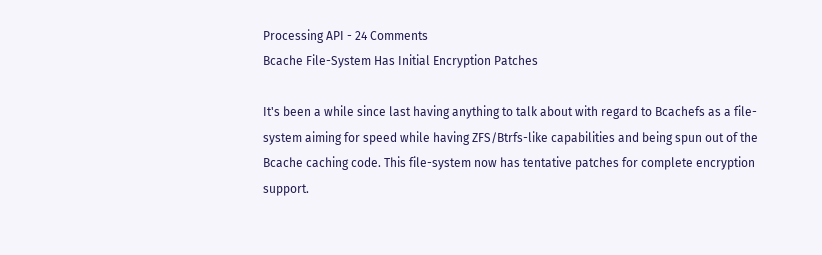Processing API - 24 Comments
Bcache File-System Has Initial Encryption Patches

It's been a while since last having anything to talk about with regard to Bcachefs as a file-system aiming for speed while having ZFS/Btrfs-like capabilities and being spun out of the Bcache caching code. This file-system now has tentative patches for complete encryption support.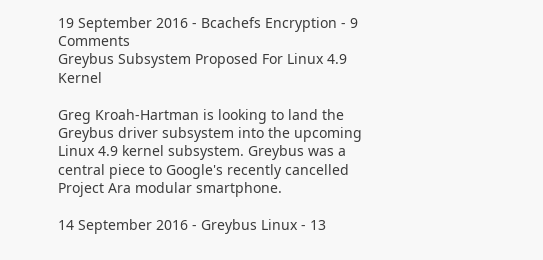19 September 2016 - Bcachefs Encryption - 9 Comments
Greybus Subsystem Proposed For Linux 4.9 Kernel

Greg Kroah-Hartman is looking to land the Greybus driver subsystem into the upcoming Linux 4.9 kernel subsystem. Greybus was a central piece to Google's recently cancelled Project Ara modular smartphone.

14 September 2016 - Greybus Linux - 13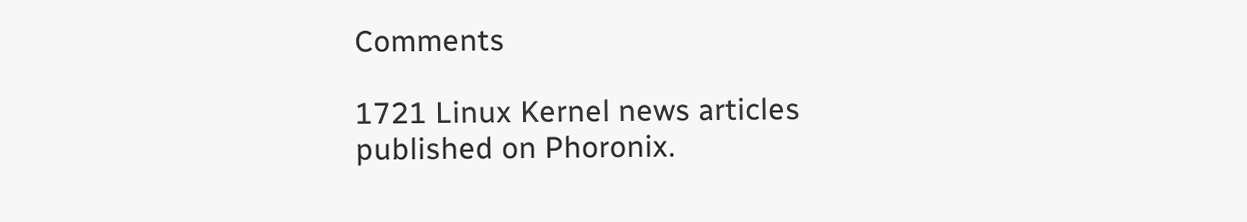Comments

1721 Linux Kernel news articles published on Phoronix.